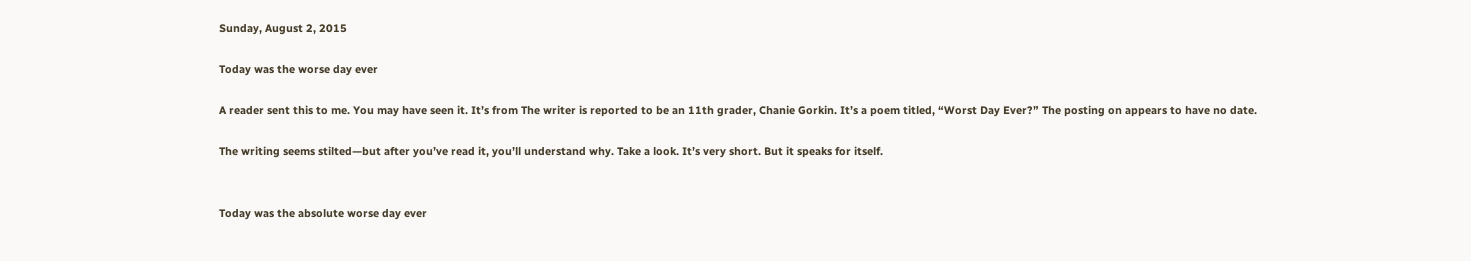Sunday, August 2, 2015

Today was the worse day ever

A reader sent this to me. You may have seen it. It’s from The writer is reported to be an 11th grader, Chanie Gorkin. It’s a poem titled, “Worst Day Ever?” The posting on appears to have no date.

The writing seems stilted—but after you’ve read it, you’ll understand why. Take a look. It’s very short. But it speaks for itself.


Today was the absolute worse day ever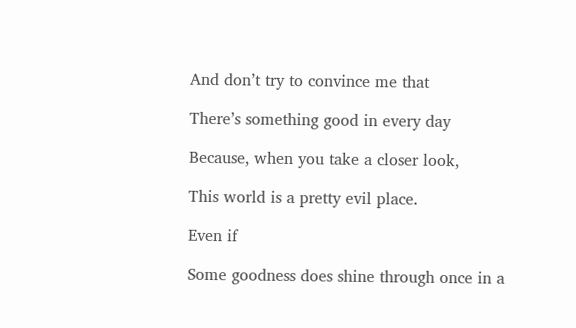And don’t try to convince me that

There’s something good in every day

Because, when you take a closer look,

This world is a pretty evil place.

Even if

Some goodness does shine through once in a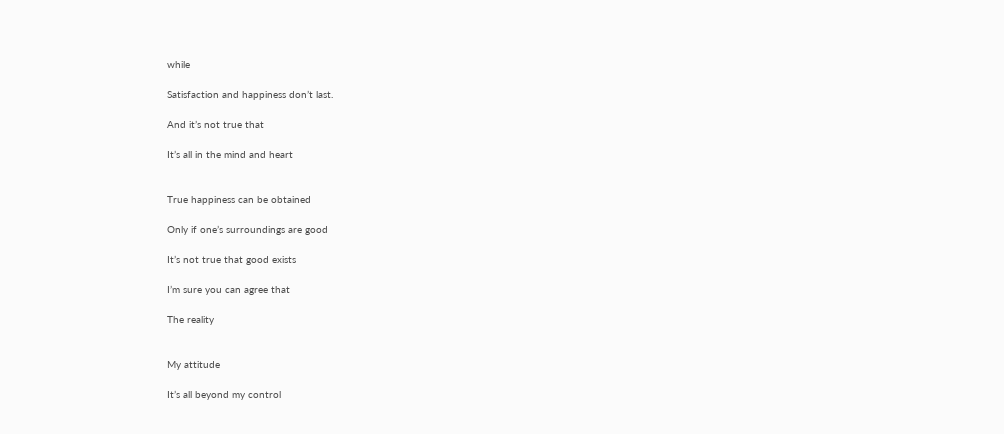while

Satisfaction and happiness don’t last.

And it’s not true that

It’s all in the mind and heart


True happiness can be obtained

Only if one’s surroundings are good

It’s not true that good exists

I’m sure you can agree that

The reality


My attitude

It’s all beyond my control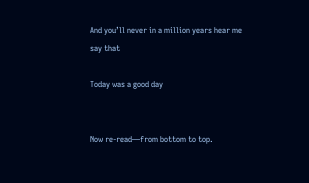And you’ll never in a million years hear me say that

Today was a good day


Now re-read—from bottom to top.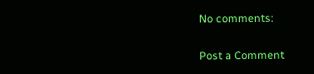No comments:

Post a Comment